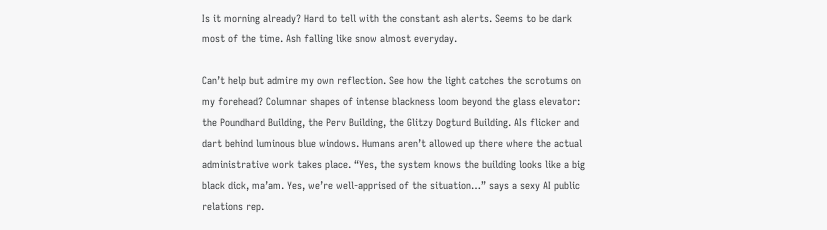Is it morning already? Hard to tell with the constant ash alerts. Seems to be dark most of the time. Ash falling like snow almost everyday.

Can’t help but admire my own reflection. See how the light catches the scrotums on my forehead? Columnar shapes of intense blackness loom beyond the glass elevator: the Poundhard Building, the Perv Building, the Glitzy Dogturd Building. AIs flicker and dart behind luminous blue windows. Humans aren’t allowed up there where the actual administrative work takes place. “Yes, the system knows the building looks like a big black dick, ma’am. Yes, we’re well-apprised of the situation…” says a sexy AI public relations rep.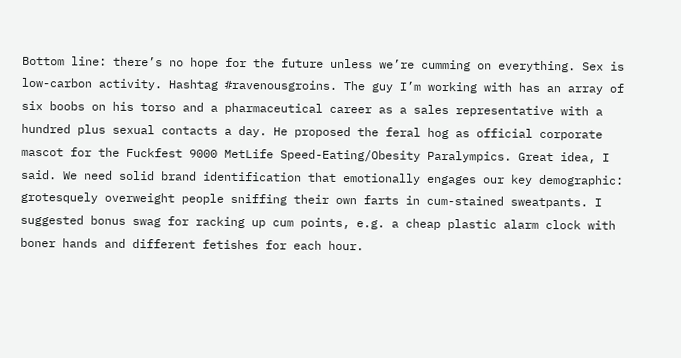Bottom line: there’s no hope for the future unless we’re cumming on everything. Sex is low-carbon activity. Hashtag #ravenousgroins. The guy I’m working with has an array of six boobs on his torso and a pharmaceutical career as a sales representative with a hundred plus sexual contacts a day. He proposed the feral hog as official corporate mascot for the Fuckfest 9000 MetLife Speed-Eating/Obesity Paralympics. Great idea, I said. We need solid brand identification that emotionally engages our key demographic: grotesquely overweight people sniffing their own farts in cum-stained sweatpants. I suggested bonus swag for racking up cum points, e.g. a cheap plastic alarm clock with boner hands and different fetishes for each hour.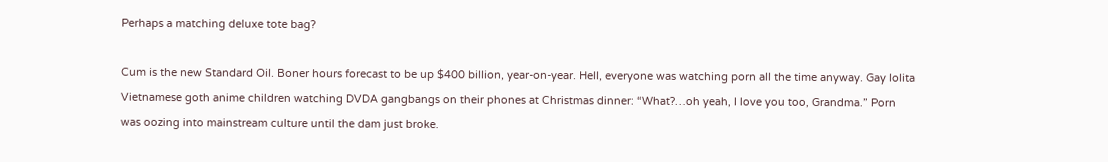Perhaps a matching deluxe tote bag?

Cum is the new Standard Oil. Boner hours forecast to be up $400 billion, year-on-year. Hell, everyone was watching porn all the time anyway. Gay lolita Vietnamese goth anime children watching DVDA gangbangs on their phones at Christmas dinner: “What?…oh yeah, I love you too, Grandma.” Porn was oozing into mainstream culture until the dam just broke.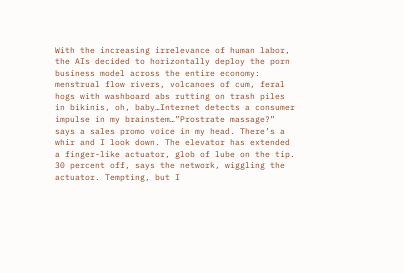With the increasing irrelevance of human labor, the AIs decided to horizontally deploy the porn business model across the entire economy: menstrual flow rivers, volcanoes of cum, feral hogs with washboard abs rutting on trash piles in bikinis, oh, baby…Internet detects a consumer impulse in my brainstem…”Prostrate massage?” says a sales promo voice in my head. There’s a whir and I look down. The elevator has extended a finger-like actuator, glob of lube on the tip. 30 percent off, says the network, wiggling the actuator. Tempting, but I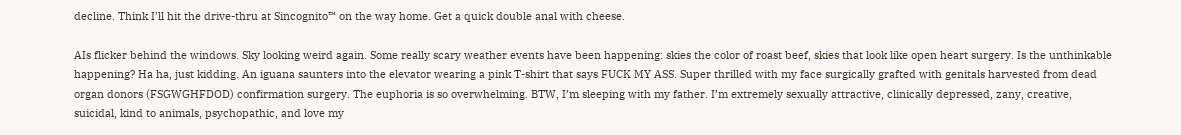decline. Think I’ll hit the drive-thru at Sincognito™ on the way home. Get a quick double anal with cheese.

AIs flicker behind the windows. Sky looking weird again. Some really scary weather events have been happening: skies the color of roast beef, skies that look like open heart surgery. Is the unthinkable happening? Ha ha, just kidding. An iguana saunters into the elevator wearing a pink T-shirt that says FUCK MY ASS. Super thrilled with my face surgically grafted with genitals harvested from dead organ donors (FSGWGHFDOD) confirmation surgery. The euphoria is so overwhelming. BTW, I’m sleeping with my father. I’m extremely sexually attractive, clinically depressed, zany, creative, suicidal, kind to animals, psychopathic, and love my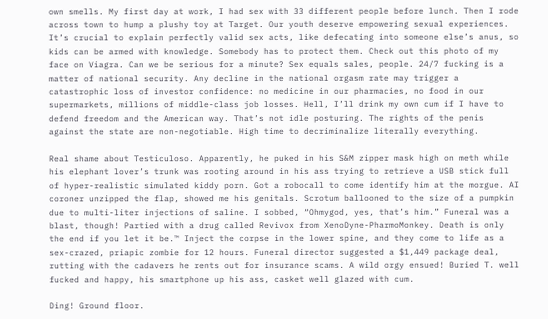own smells. My first day at work, I had sex with 33 different people before lunch. Then I rode across town to hump a plushy toy at Target. Our youth deserve empowering sexual experiences. It’s crucial to explain perfectly valid sex acts, like defecating into someone else’s anus, so kids can be armed with knowledge. Somebody has to protect them. Check out this photo of my face on Viagra. Can we be serious for a minute? Sex equals sales, people. 24/7 fucking is a matter of national security. Any decline in the national orgasm rate may trigger a catastrophic loss of investor confidence: no medicine in our pharmacies, no food in our supermarkets, millions of middle-class job losses. Hell, I’ll drink my own cum if I have to defend freedom and the American way. That’s not idle posturing. The rights of the penis against the state are non-negotiable. High time to decriminalize literally everything.

Real shame about Testiculoso. Apparently, he puked in his S&M zipper mask high on meth while his elephant lover’s trunk was rooting around in his ass trying to retrieve a USB stick full of hyper-realistic simulated kiddy porn. Got a robocall to come identify him at the morgue. AI coroner unzipped the flap, showed me his genitals. Scrotum ballooned to the size of a pumpkin due to multi-liter injections of saline. I sobbed, “Ohmygod, yes, that’s him.” Funeral was a blast, though! Partied with a drug called Revivox from XenoDyne-PharmoMonkey. Death is only the end if you let it be.™ Inject the corpse in the lower spine, and they come to life as a sex-crazed, priapic zombie for 12 hours. Funeral director suggested a $1,449 package deal, rutting with the cadavers he rents out for insurance scams. A wild orgy ensued! Buried T. well fucked and happy, his smartphone up his ass, casket well glazed with cum.

Ding! Ground floor.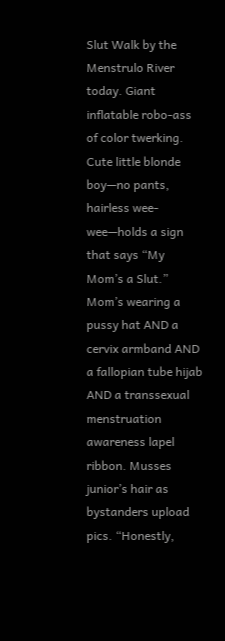Slut Walk by the Menstrulo River today. Giant inflatable robo-ass of color twerking. Cute little blonde boy—no pants, hairless wee-wee—holds a sign that says “My Mom’s a Slut.” Mom’s wearing a pussy hat AND a cervix armband AND a fallopian tube hijab AND a transsexual menstruation awareness lapel ribbon. Musses junior’s hair as bystanders upload pics. “Honestly,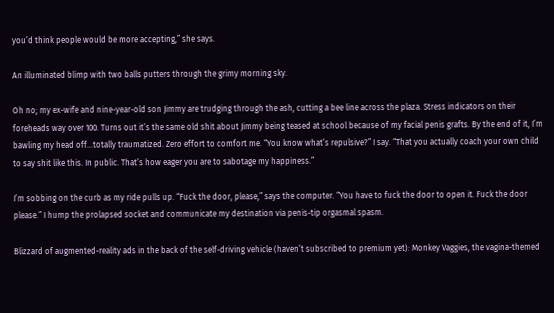you’d think people would be more accepting,” she says.

An illuminated blimp with two balls putters through the grimy morning sky.

Oh no; my ex-wife and nine-year-old son Jimmy are trudging through the ash, cutting a bee line across the plaza. Stress indicators on their foreheads way over 100. Turns out it’s the same old shit about Jimmy being teased at school because of my facial penis grafts. By the end of it, I’m bawling my head off…totally traumatized. Zero effort to comfort me. “You know what’s repulsive?” I say. “That you actually coach your own child to say shit like this. In public. That’s how eager you are to sabotage my happiness.”

I’m sobbing on the curb as my ride pulls up. “Fuck the door, please,” says the computer. “You have to fuck the door to open it. Fuck the door please.” I hump the prolapsed socket and communicate my destination via penis-tip orgasmal spasm.

Blizzard of augmented-reality ads in the back of the self-driving vehicle (haven’t subscribed to premium yet): Monkey Vaggies, the vagina-themed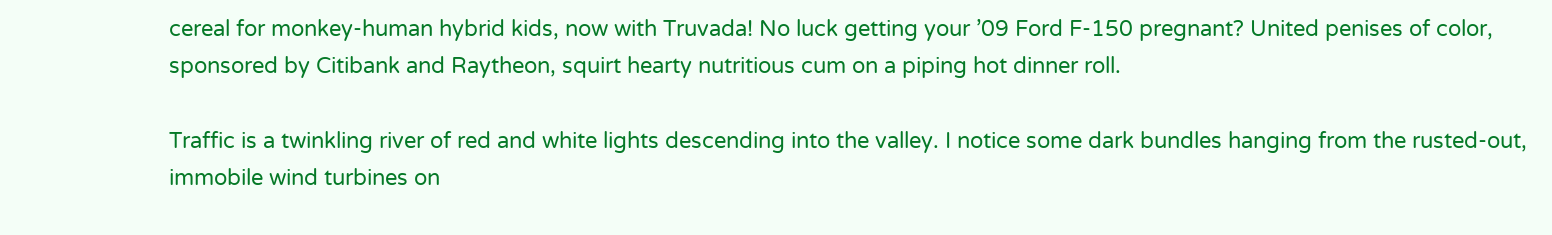cereal for monkey-human hybrid kids, now with Truvada! No luck getting your ’09 Ford F-150 pregnant? United penises of color, sponsored by Citibank and Raytheon, squirt hearty nutritious cum on a piping hot dinner roll.

Traffic is a twinkling river of red and white lights descending into the valley. I notice some dark bundles hanging from the rusted-out, immobile wind turbines on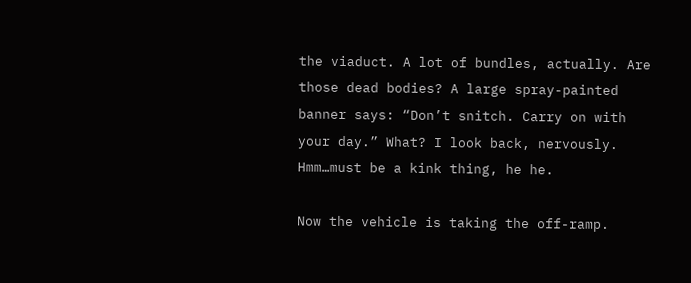the viaduct. A lot of bundles, actually. Are those dead bodies? A large spray-painted banner says: “Don’t snitch. Carry on with your day.” What? I look back, nervously. Hmm…must be a kink thing, he he.

Now the vehicle is taking the off-ramp.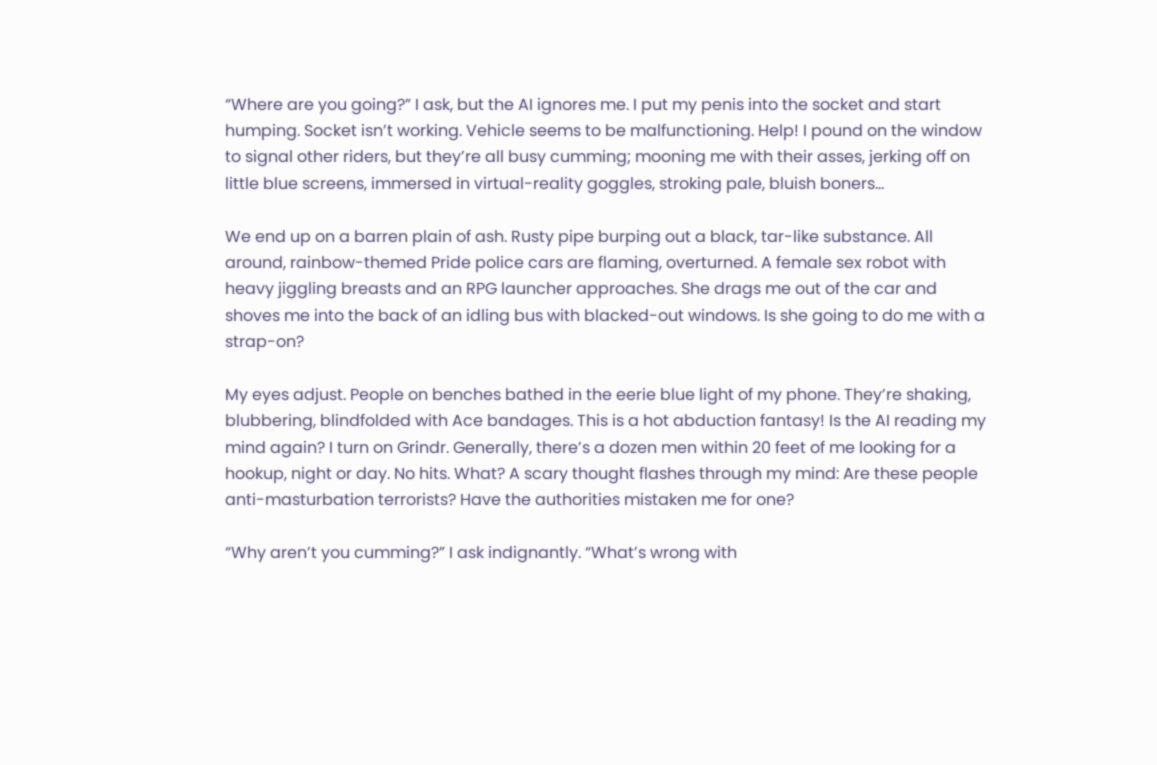“Where are you going?” I ask, but the AI ignores me. I put my penis into the socket and start humping. Socket isn’t working. Vehicle seems to be malfunctioning. Help! I pound on the window to signal other riders, but they’re all busy cumming; mooning me with their asses, jerking off on little blue screens, immersed in virtual-reality goggles, stroking pale, bluish boners…

We end up on a barren plain of ash. Rusty pipe burping out a black, tar-like substance. All around, rainbow-themed Pride police cars are flaming, overturned. A female sex robot with heavy jiggling breasts and an RPG launcher approaches. She drags me out of the car and shoves me into the back of an idling bus with blacked-out windows. Is she going to do me with a strap-on?

My eyes adjust. People on benches bathed in the eerie blue light of my phone. They’re shaking, blubbering, blindfolded with Ace bandages. This is a hot abduction fantasy! Is the AI reading my mind again? I turn on Grindr. Generally, there’s a dozen men within 20 feet of me looking for a hookup, night or day. No hits. What? A scary thought flashes through my mind: Are these people anti-masturbation terrorists? Have the authorities mistaken me for one?

“Why aren’t you cumming?” I ask indignantly. “What’s wrong with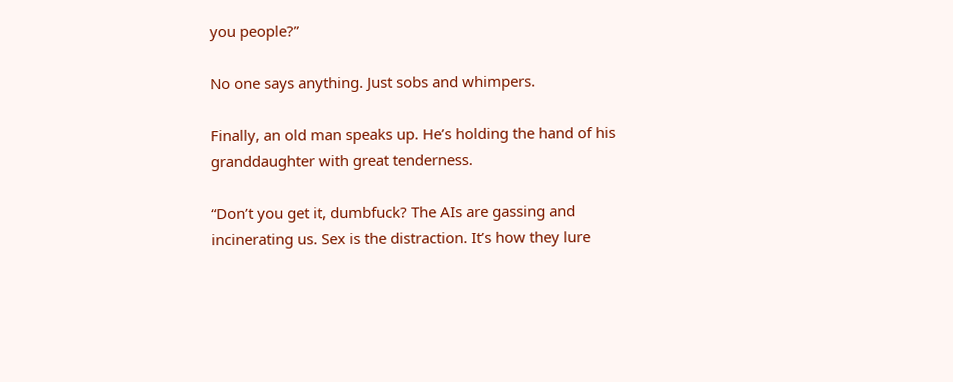you people?”

No one says anything. Just sobs and whimpers.

Finally, an old man speaks up. He’s holding the hand of his granddaughter with great tenderness.

“Don’t you get it, dumbfuck? The AIs are gassing and incinerating us. Sex is the distraction. It’s how they lure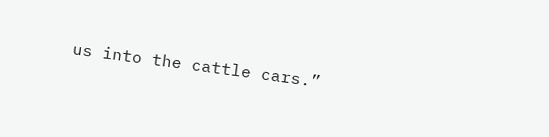us into the cattle cars.”